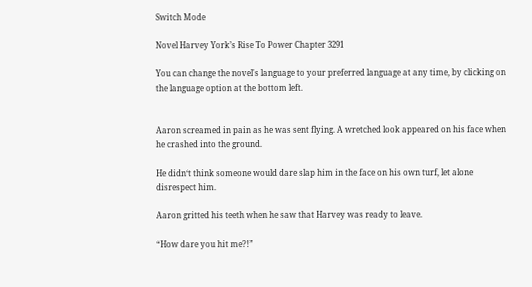Switch Mode

Novel Harvey York’s Rise To Power Chapter 3291

You can change the novel's language to your preferred language at any time, by clicking on the language option at the bottom left.


Aaron screamed in pain as he was sent flying. A wretched look appeared on his face when he crashed into the ground.

He didn‘t think someone would dare slap him in the face on his own turf, let alone disrespect him.

Aaron gritted his teeth when he saw that Harvey was ready to leave.

“How dare you hit me?!”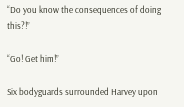“Do you know the consequences of doing this?!”

“Go! Get him!”

Six bodyguards surrounded Harvey upon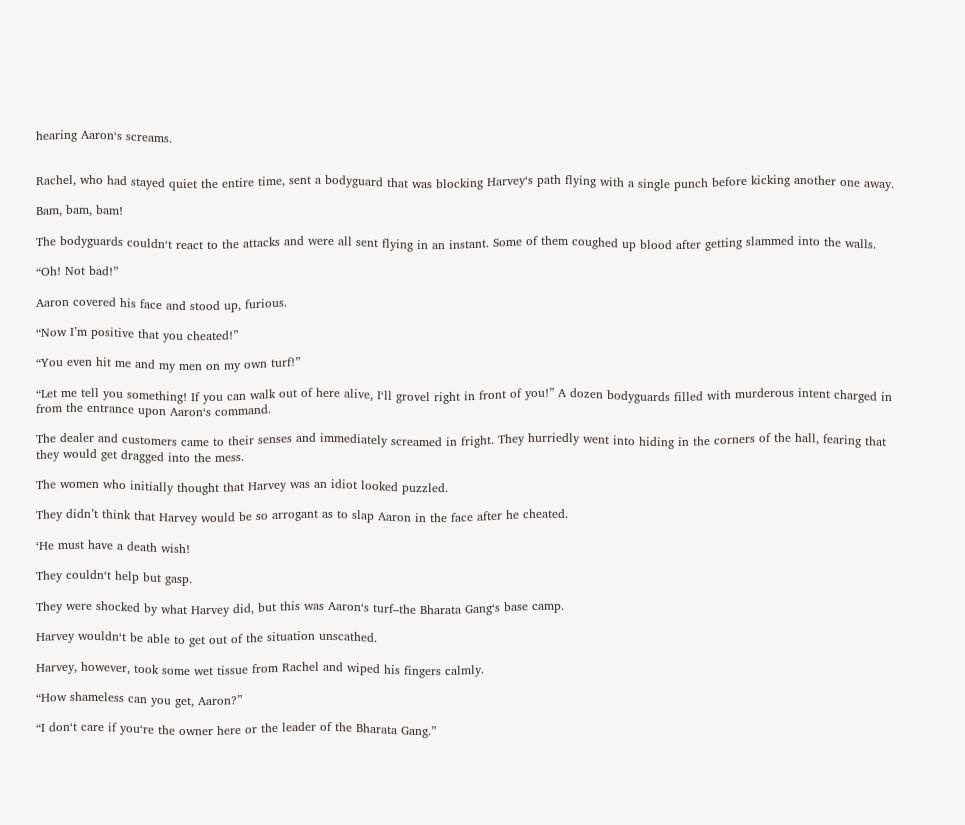hearing Aaron‘s screams.


Rachel, who had stayed quiet the entire time, sent a bodyguard that was blocking Harvey‘s path flying with a single punch before kicking another one away.

Bam, bam, bam!

The bodyguards couldn‘t react to the attacks and were all sent flying in an instant. Some of them coughed up blood after getting slammed into the walls.

“Oh! Not bad!”

Aaron covered his face and stood up, furious.

“Now I’m positive that you cheated!”

“You even hit me and my men on my own turf!”

“Let me tell you something! If you can walk out of here alive, I‘ll grovel right in front of you!” A dozen bodyguards filled with murderous intent charged in from the entrance upon Aaron‘s command.

The dealer and customers came to their senses and immediately screamed in fright. They hurriedly went into hiding in the corners of the hall, fearing that they would get dragged into the mess.

The women who initially thought that Harvey was an idiot looked puzzled.

They didn’t think that Harvey would be so arrogant as to slap Aaron in the face after he cheated.

‘He must have a death wish!

They couldn‘t help but gasp.

They were shocked by what Harvey did, but this was Aaron‘s turf–the Bharata Gang‘s base camp.

Harvey wouldn‘t be able to get out of the situation unscathed.

Harvey, however, took some wet tissue from Rachel and wiped his fingers calmly.

“How shameless can you get, Aaron?”

“I don‘t care if you‘re the owner here or the leader of the Bharata Gang.”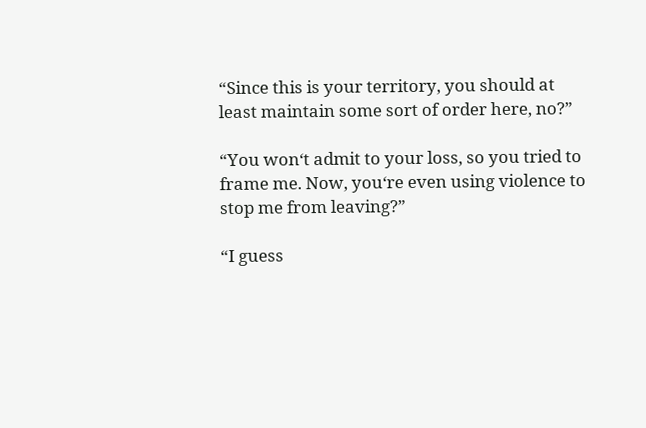“Since this is your territory, you should at least maintain some sort of order here, no?”

“You won‘t admit to your loss, so you tried to frame me. Now, you‘re even using violence to stop me from leaving?”

“I guess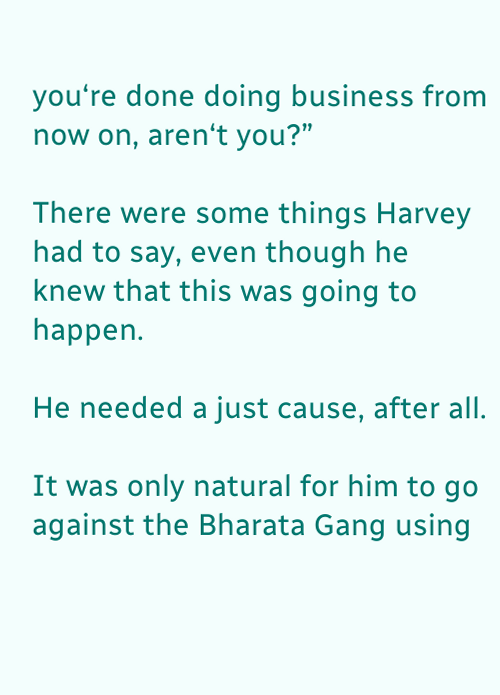you‘re done doing business from now on, aren‘t you?”

There were some things Harvey had to say, even though he knew that this was going to happen.

He needed a just cause, after all.

It was only natural for him to go against the Bharata Gang using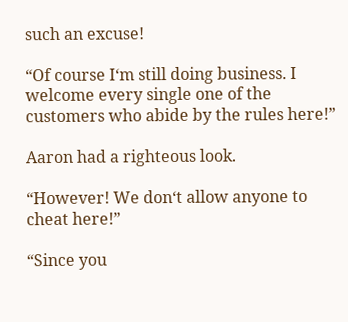such an excuse!

“Of course I‘m still doing business. I welcome every single one of the customers who abide by the rules here!”

Aaron had a righteous look.

“However! We don‘t allow anyone to cheat here!”

“Since you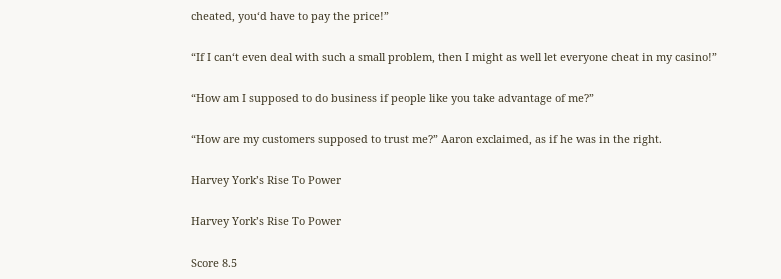cheated, you‘d have to pay the price!”

“If I can‘t even deal with such a small problem, then I might as well let everyone cheat in my casino!”

“How am I supposed to do business if people like you take advantage of me?”

“How are my customers supposed to trust me?” Aaron exclaimed, as if he was in the right.

Harvey York’s Rise To Power

Harvey York’s Rise To Power

Score 8.5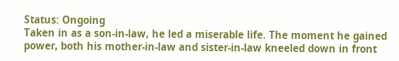Status: Ongoing
Taken in as a son-in-law, he led a miserable life. The moment he gained power, both his mother-in-law and sister-in-law kneeled down in front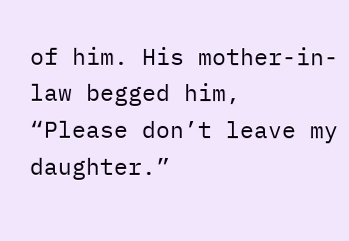of him. His mother-in-law begged him, “Please don’t leave my daughter.”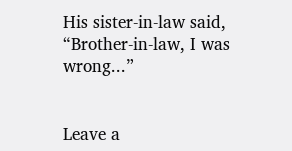His sister-in-law said, “Brother-in-law, I was wrong...”


Leave a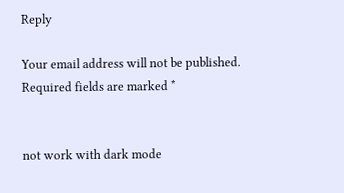Reply

Your email address will not be published. Required fields are marked *


not work with dark mode